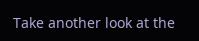Take another look at the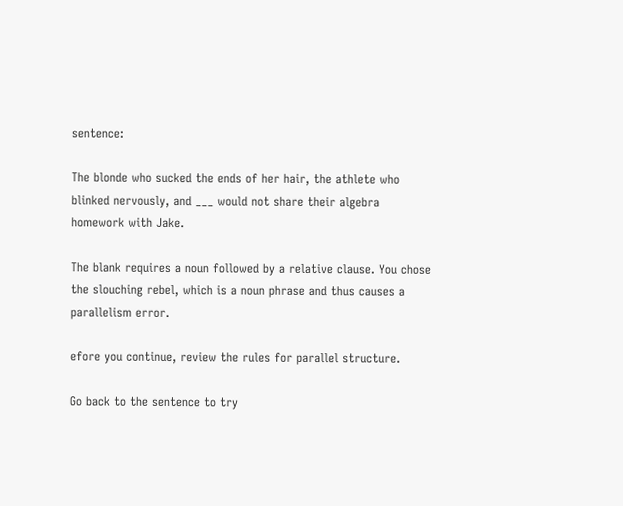sentence:

The blonde who sucked the ends of her hair, the athlete who blinked nervously, and ___ would not share their algebra homework with Jake.

The blank requires a noun followed by a relative clause. You chose the slouching rebel, which is a noun phrase and thus causes a parallelism error.

efore you continue, review the rules for parallel structure.

Go back to the sentence to try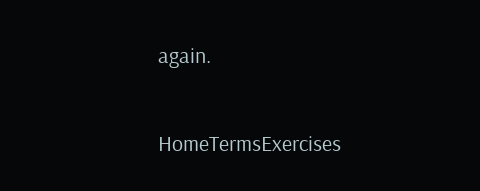again.

HomeTermsExercises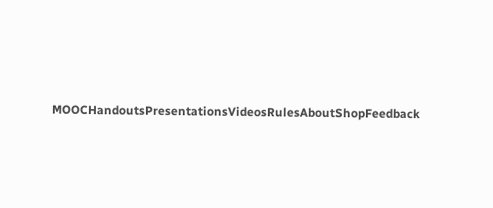MOOCHandoutsPresentationsVideosRulesAboutShopFeedback